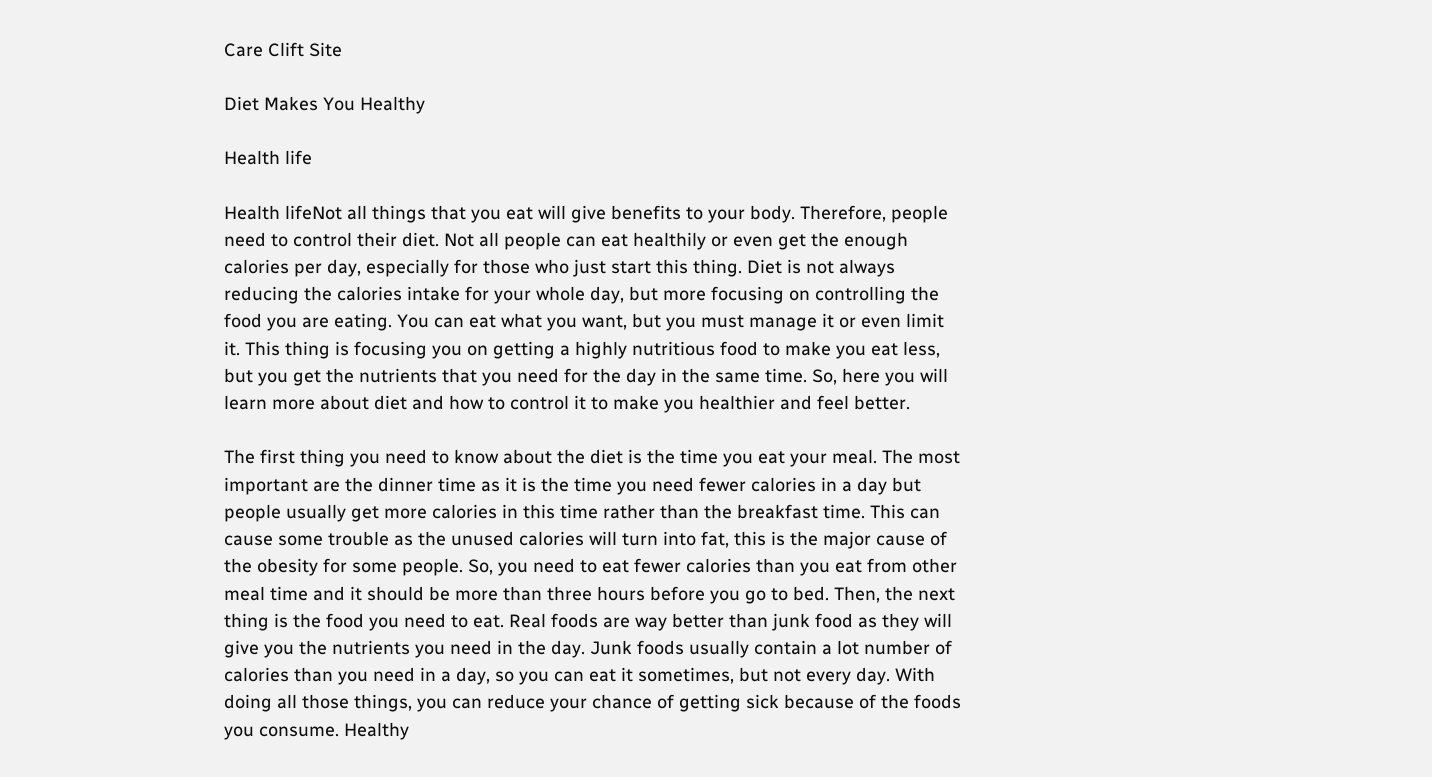Care Clift Site

Diet Makes You Healthy

Health life

Health lifeNot all things that you eat will give benefits to your body. Therefore, people need to control their diet. Not all people can eat healthily or even get the enough calories per day, especially for those who just start this thing. Diet is not always reducing the calories intake for your whole day, but more focusing on controlling the food you are eating. You can eat what you want, but you must manage it or even limit it. This thing is focusing you on getting a highly nutritious food to make you eat less, but you get the nutrients that you need for the day in the same time. So, here you will learn more about diet and how to control it to make you healthier and feel better.

The first thing you need to know about the diet is the time you eat your meal. The most important are the dinner time as it is the time you need fewer calories in a day but people usually get more calories in this time rather than the breakfast time. This can cause some trouble as the unused calories will turn into fat, this is the major cause of the obesity for some people. So, you need to eat fewer calories than you eat from other meal time and it should be more than three hours before you go to bed. Then, the next thing is the food you need to eat. Real foods are way better than junk food as they will give you the nutrients you need in the day. Junk foods usually contain a lot number of calories than you need in a day, so you can eat it sometimes, but not every day. With doing all those things, you can reduce your chance of getting sick because of the foods you consume. Healthy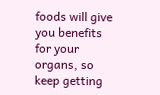foods will give you benefits for your organs, so keep getting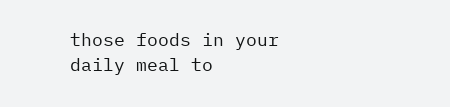those foods in your daily meal to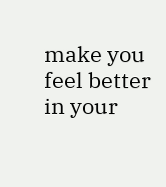make you feel better in your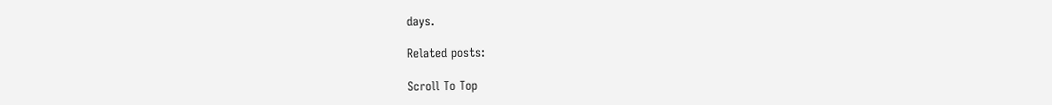days.

Related posts:

Scroll To Top